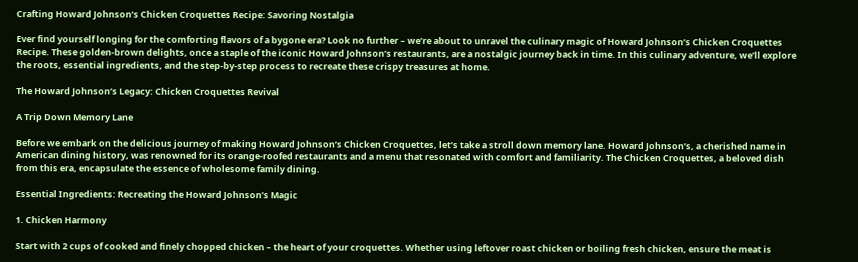Crafting Howard Johnson’s Chicken Croquettes Recipe: Savoring Nostalgia

Ever find yourself longing for the comforting flavors of a bygone era? Look no further – we’re about to unravel the culinary magic of Howard Johnson’s Chicken Croquettes Recipe. These golden-brown delights, once a staple of the iconic Howard Johnson’s restaurants, are a nostalgic journey back in time. In this culinary adventure, we’ll explore the roots, essential ingredients, and the step-by-step process to recreate these crispy treasures at home.

The Howard Johnson’s Legacy: Chicken Croquettes Revival

A Trip Down Memory Lane

Before we embark on the delicious journey of making Howard Johnson’s Chicken Croquettes, let’s take a stroll down memory lane. Howard Johnson’s, a cherished name in American dining history, was renowned for its orange-roofed restaurants and a menu that resonated with comfort and familiarity. The Chicken Croquettes, a beloved dish from this era, encapsulate the essence of wholesome family dining.

Essential Ingredients: Recreating the Howard Johnson’s Magic

1. Chicken Harmony

Start with 2 cups of cooked and finely chopped chicken – the heart of your croquettes. Whether using leftover roast chicken or boiling fresh chicken, ensure the meat is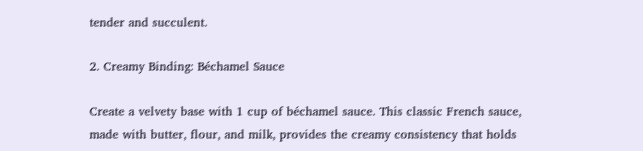tender and succulent.

2. Creamy Binding: Béchamel Sauce

Create a velvety base with 1 cup of béchamel sauce. This classic French sauce, made with butter, flour, and milk, provides the creamy consistency that holds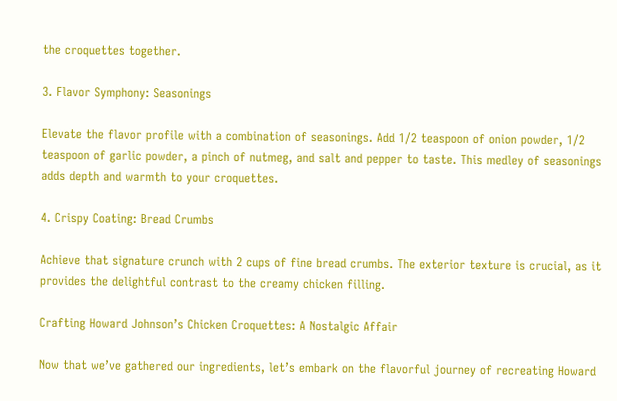the croquettes together.

3. Flavor Symphony: Seasonings

Elevate the flavor profile with a combination of seasonings. Add 1/2 teaspoon of onion powder, 1/2 teaspoon of garlic powder, a pinch of nutmeg, and salt and pepper to taste. This medley of seasonings adds depth and warmth to your croquettes.

4. Crispy Coating: Bread Crumbs

Achieve that signature crunch with 2 cups of fine bread crumbs. The exterior texture is crucial, as it provides the delightful contrast to the creamy chicken filling.

Crafting Howard Johnson’s Chicken Croquettes: A Nostalgic Affair

Now that we’ve gathered our ingredients, let’s embark on the flavorful journey of recreating Howard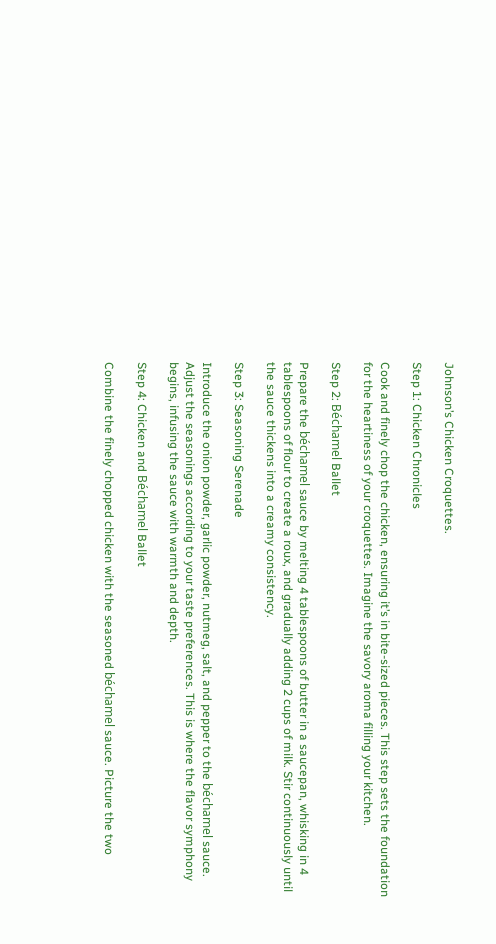Johnson’s Chicken Croquettes.

Step 1: Chicken Chronicles

Cook and finely chop the chicken, ensuring it’s in bite-sized pieces. This step sets the foundation for the heartiness of your croquettes. Imagine the savory aroma filling your kitchen.

Step 2: Béchamel Ballet

Prepare the béchamel sauce by melting 4 tablespoons of butter in a saucepan, whisking in 4 tablespoons of flour to create a roux, and gradually adding 2 cups of milk. Stir continuously until the sauce thickens into a creamy consistency.

Step 3: Seasoning Serenade

Introduce the onion powder, garlic powder, nutmeg, salt, and pepper to the béchamel sauce. Adjust the seasonings according to your taste preferences. This is where the flavor symphony begins, infusing the sauce with warmth and depth.

Step 4: Chicken and Béchamel Ballet

Combine the finely chopped chicken with the seasoned béchamel sauce. Picture the two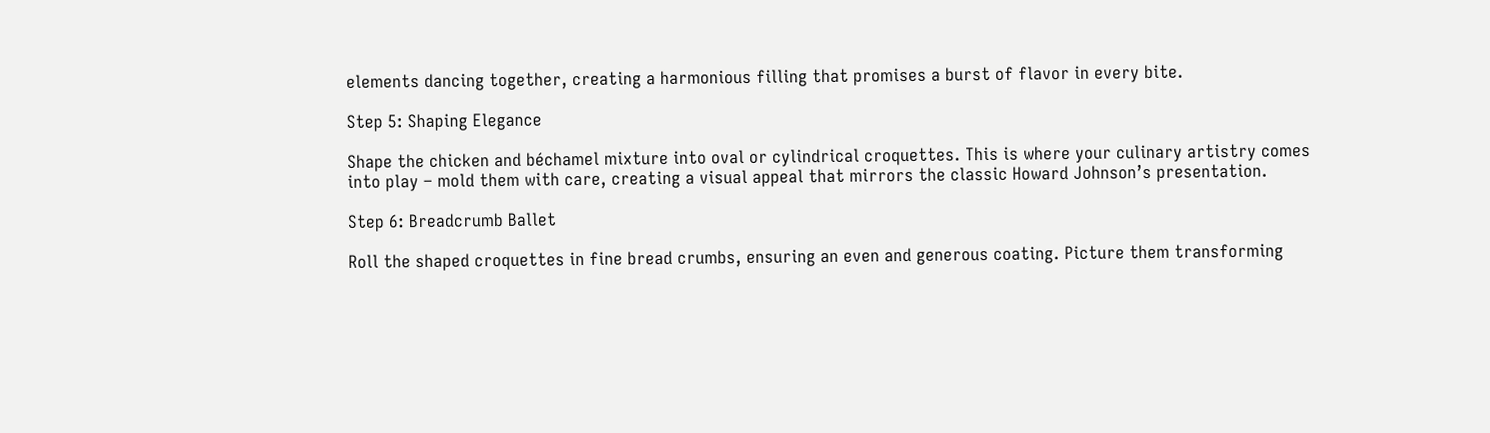elements dancing together, creating a harmonious filling that promises a burst of flavor in every bite.

Step 5: Shaping Elegance

Shape the chicken and béchamel mixture into oval or cylindrical croquettes. This is where your culinary artistry comes into play – mold them with care, creating a visual appeal that mirrors the classic Howard Johnson’s presentation.

Step 6: Breadcrumb Ballet

Roll the shaped croquettes in fine bread crumbs, ensuring an even and generous coating. Picture them transforming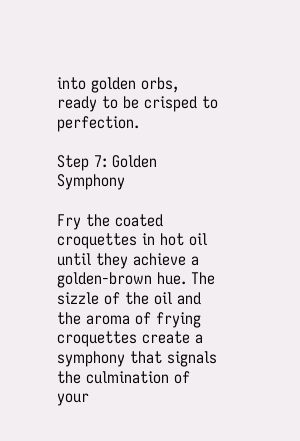into golden orbs, ready to be crisped to perfection.

Step 7: Golden Symphony

Fry the coated croquettes in hot oil until they achieve a golden-brown hue. The sizzle of the oil and the aroma of frying croquettes create a symphony that signals the culmination of your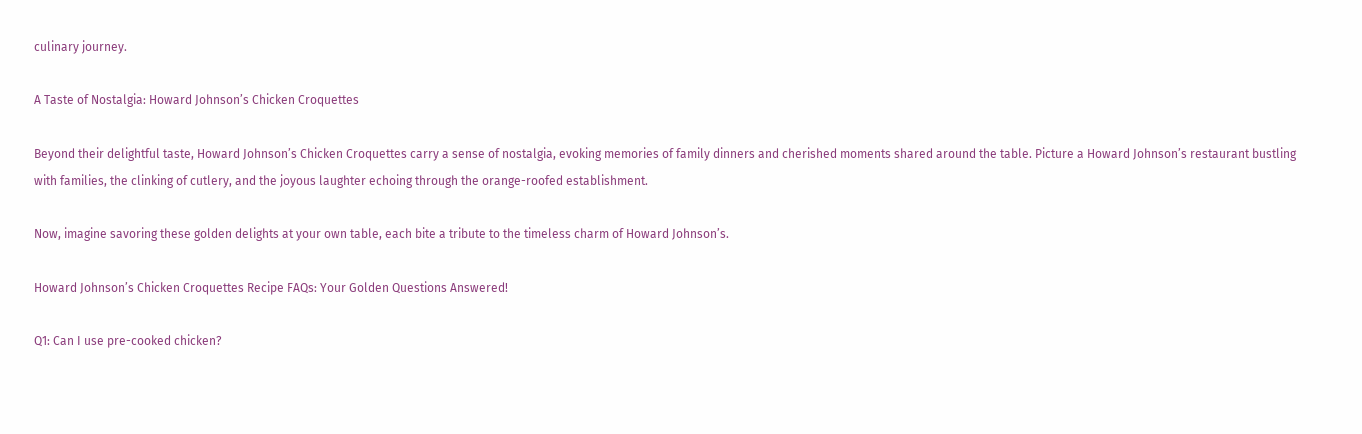culinary journey.

A Taste of Nostalgia: Howard Johnson’s Chicken Croquettes

Beyond their delightful taste, Howard Johnson’s Chicken Croquettes carry a sense of nostalgia, evoking memories of family dinners and cherished moments shared around the table. Picture a Howard Johnson’s restaurant bustling with families, the clinking of cutlery, and the joyous laughter echoing through the orange-roofed establishment.

Now, imagine savoring these golden delights at your own table, each bite a tribute to the timeless charm of Howard Johnson’s.

Howard Johnson’s Chicken Croquettes Recipe FAQs: Your Golden Questions Answered!

Q1: Can I use pre-cooked chicken?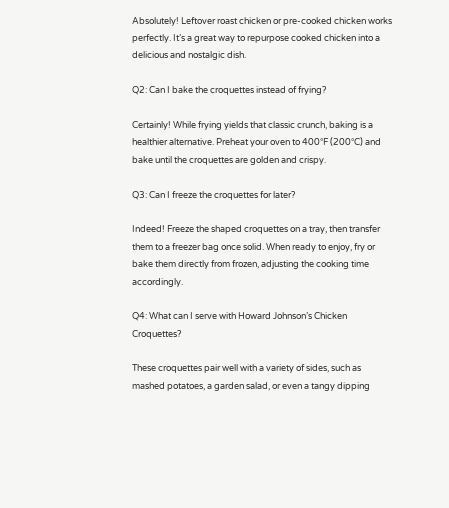Absolutely! Leftover roast chicken or pre-cooked chicken works perfectly. It’s a great way to repurpose cooked chicken into a delicious and nostalgic dish.

Q2: Can I bake the croquettes instead of frying?

Certainly! While frying yields that classic crunch, baking is a healthier alternative. Preheat your oven to 400°F (200°C) and bake until the croquettes are golden and crispy.

Q3: Can I freeze the croquettes for later?

Indeed! Freeze the shaped croquettes on a tray, then transfer them to a freezer bag once solid. When ready to enjoy, fry or bake them directly from frozen, adjusting the cooking time accordingly.

Q4: What can I serve with Howard Johnson’s Chicken Croquettes?

These croquettes pair well with a variety of sides, such as mashed potatoes, a garden salad, or even a tangy dipping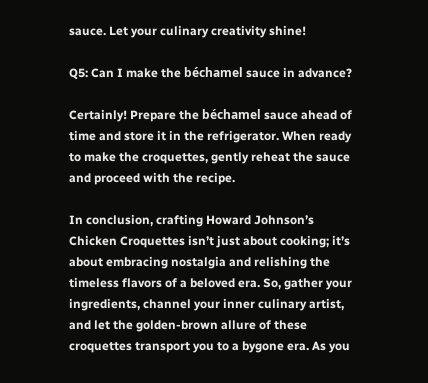sauce. Let your culinary creativity shine!

Q5: Can I make the béchamel sauce in advance?

Certainly! Prepare the béchamel sauce ahead of time and store it in the refrigerator. When ready to make the croquettes, gently reheat the sauce and proceed with the recipe.

In conclusion, crafting Howard Johnson’s Chicken Croquettes isn’t just about cooking; it’s about embracing nostalgia and relishing the timeless flavors of a beloved era. So, gather your ingredients, channel your inner culinary artist, and let the golden-brown allure of these croquettes transport you to a bygone era. As you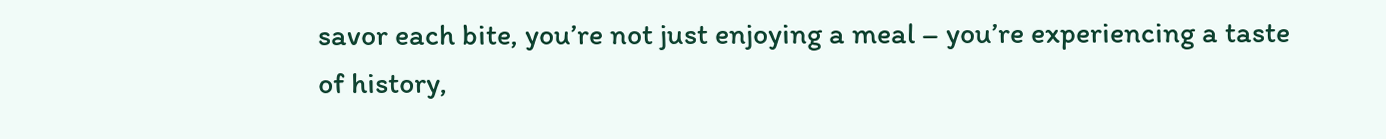savor each bite, you’re not just enjoying a meal – you’re experiencing a taste of history,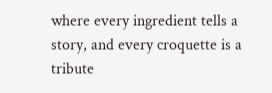where every ingredient tells a story, and every croquette is a tribute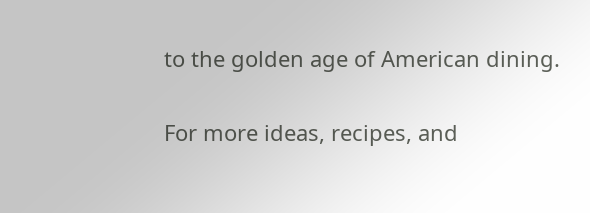to the golden age of American dining.

For more ideas, recipes, and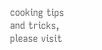cooking tips and tricks, please visit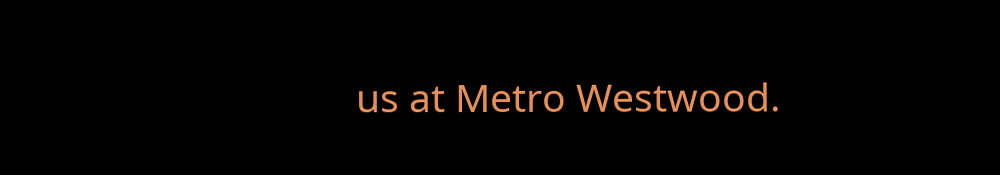us at Metro Westwood.